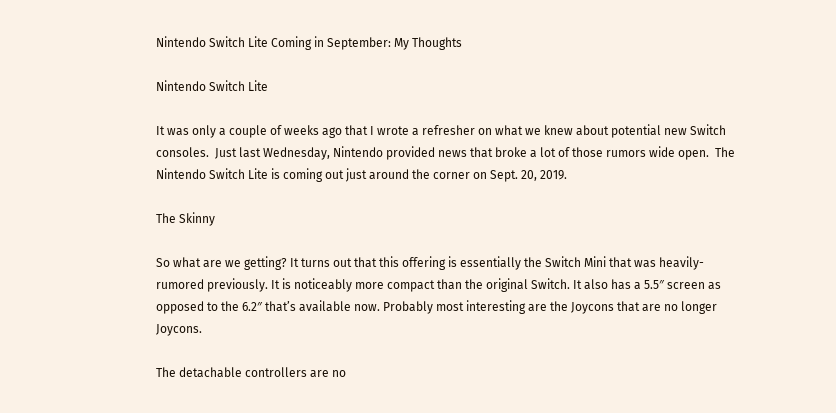Nintendo Switch Lite Coming in September: My Thoughts

Nintendo Switch Lite

It was only a couple of weeks ago that I wrote a refresher on what we knew about potential new Switch consoles.  Just last Wednesday, Nintendo provided news that broke a lot of those rumors wide open.  The Nintendo Switch Lite is coming out just around the corner on Sept. 20, 2019.

The Skinny

So what are we getting? It turns out that this offering is essentially the Switch Mini that was heavily-rumored previously. It is noticeably more compact than the original Switch. It also has a 5.5″ screen as opposed to the 6.2″ that’s available now. Probably most interesting are the Joycons that are no longer Joycons.

The detachable controllers are no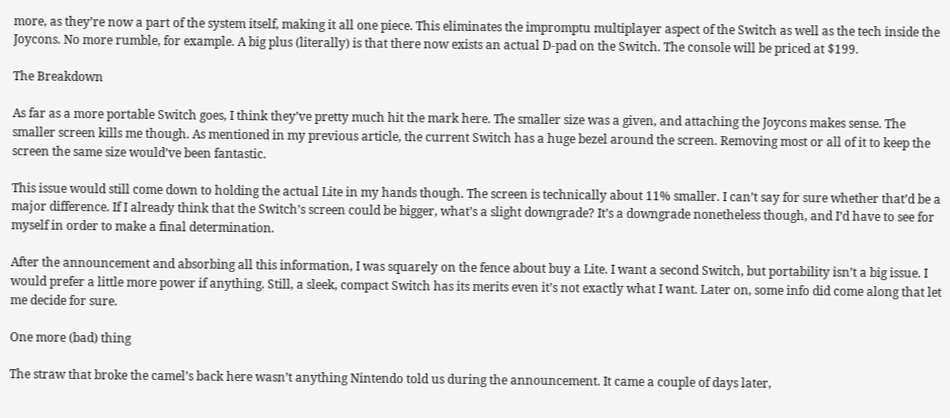more, as they’re now a part of the system itself, making it all one piece. This eliminates the impromptu multiplayer aspect of the Switch as well as the tech inside the Joycons. No more rumble, for example. A big plus (literally) is that there now exists an actual D-pad on the Switch. The console will be priced at $199.

The Breakdown

As far as a more portable Switch goes, I think they’ve pretty much hit the mark here. The smaller size was a given, and attaching the Joycons makes sense. The smaller screen kills me though. As mentioned in my previous article, the current Switch has a huge bezel around the screen. Removing most or all of it to keep the screen the same size would’ve been fantastic.

This issue would still come down to holding the actual Lite in my hands though. The screen is technically about 11% smaller. I can’t say for sure whether that’d be a major difference. If I already think that the Switch’s screen could be bigger, what’s a slight downgrade? It’s a downgrade nonetheless though, and I’d have to see for myself in order to make a final determination.

After the announcement and absorbing all this information, I was squarely on the fence about buy a Lite. I want a second Switch, but portability isn’t a big issue. I would prefer a little more power if anything. Still, a sleek, compact Switch has its merits even it’s not exactly what I want. Later on, some info did come along that let me decide for sure.

One more (bad) thing

The straw that broke the camel’s back here wasn’t anything Nintendo told us during the announcement. It came a couple of days later,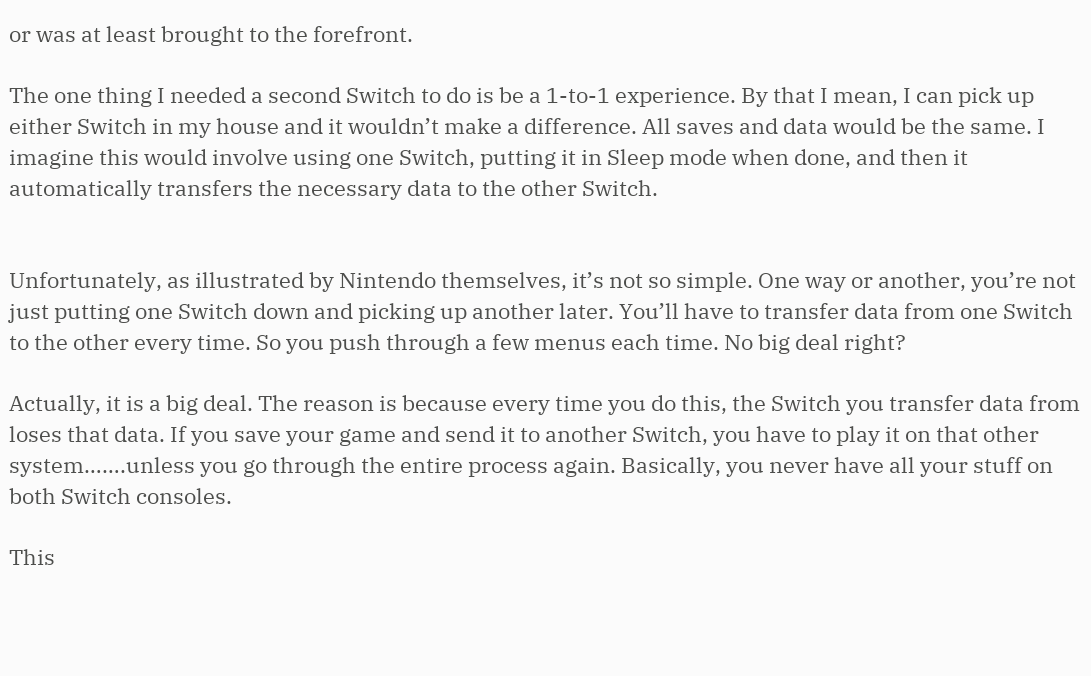or was at least brought to the forefront.

The one thing I needed a second Switch to do is be a 1-to-1 experience. By that I mean, I can pick up either Switch in my house and it wouldn’t make a difference. All saves and data would be the same. I imagine this would involve using one Switch, putting it in Sleep mode when done, and then it automatically transfers the necessary data to the other Switch.


Unfortunately, as illustrated by Nintendo themselves, it’s not so simple. One way or another, you’re not just putting one Switch down and picking up another later. You’ll have to transfer data from one Switch to the other every time. So you push through a few menus each time. No big deal right?

Actually, it is a big deal. The reason is because every time you do this, the Switch you transfer data from loses that data. If you save your game and send it to another Switch, you have to play it on that other system…….unless you go through the entire process again. Basically, you never have all your stuff on both Switch consoles.

This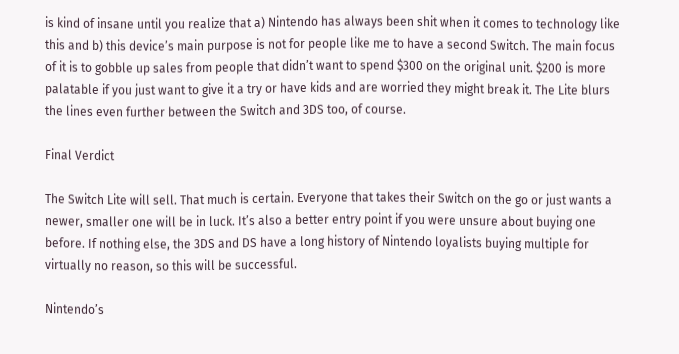is kind of insane until you realize that a) Nintendo has always been shit when it comes to technology like this and b) this device’s main purpose is not for people like me to have a second Switch. The main focus of it is to gobble up sales from people that didn’t want to spend $300 on the original unit. $200 is more palatable if you just want to give it a try or have kids and are worried they might break it. The Lite blurs the lines even further between the Switch and 3DS too, of course.

Final Verdict

The Switch Lite will sell. That much is certain. Everyone that takes their Switch on the go or just wants a newer, smaller one will be in luck. It’s also a better entry point if you were unsure about buying one before. If nothing else, the 3DS and DS have a long history of Nintendo loyalists buying multiple for virtually no reason, so this will be successful.

Nintendo’s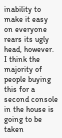inability to make it easy on everyone rears its ugly head, however. I think the majority of people buying this for a second console in the house is going to be taken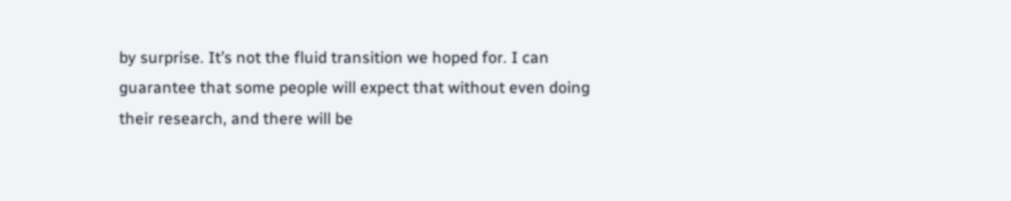by surprise. It’s not the fluid transition we hoped for. I can guarantee that some people will expect that without even doing their research, and there will be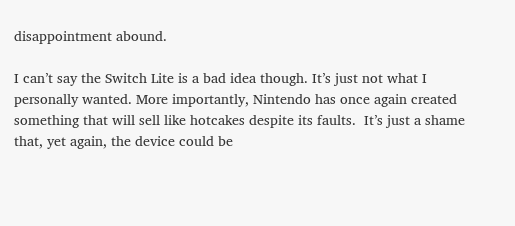disappointment abound.

I can’t say the Switch Lite is a bad idea though. It’s just not what I personally wanted. More importantly, Nintendo has once again created something that will sell like hotcakes despite its faults.  It’s just a shame that, yet again, the device could be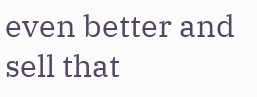even better and sell that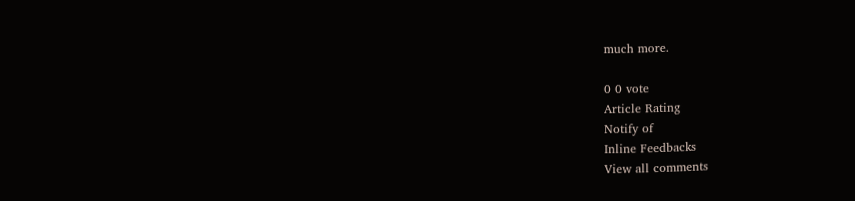much more.

0 0 vote
Article Rating
Notify of
Inline Feedbacks
View all comments